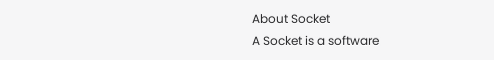About Socket
A Socket is a software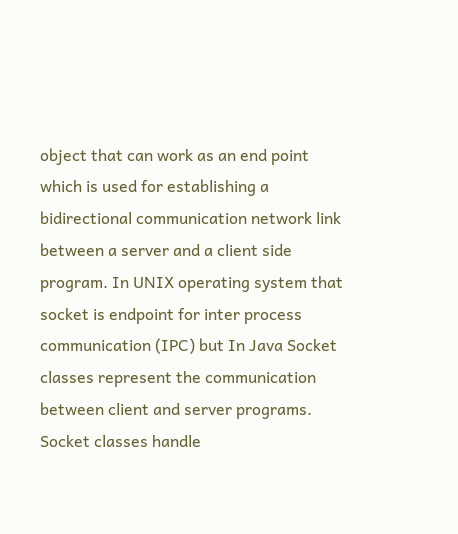object that can work as an end point which is used for establishing a bidirectional communication network link between a server and a client side program. In UNIX operating system that socket is endpoint for inter process communication (IPC) but In Java Socket classes represent the communication between client and server programs. Socket classes handle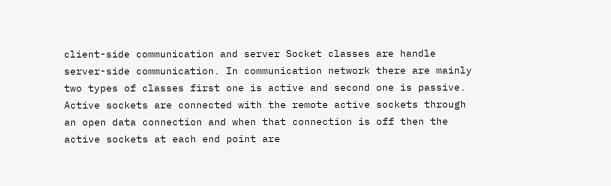client-side communication and server Socket classes are handle server-side communication. In communication network there are mainly two types of classes first one is active and second one is passive. Active sockets are connected with the remote active sockets through an open data connection and when that connection is off then the active sockets at each end point are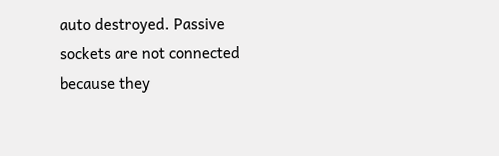auto destroyed. Passive sockets are not connected because they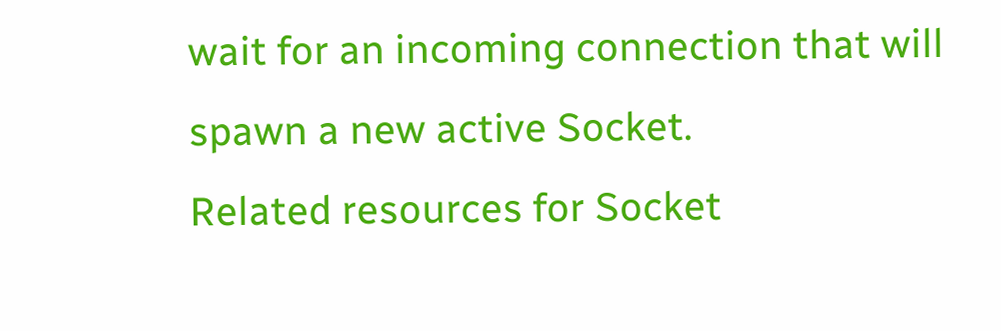wait for an incoming connection that will spawn a new active Socket.
Related resources for Socket